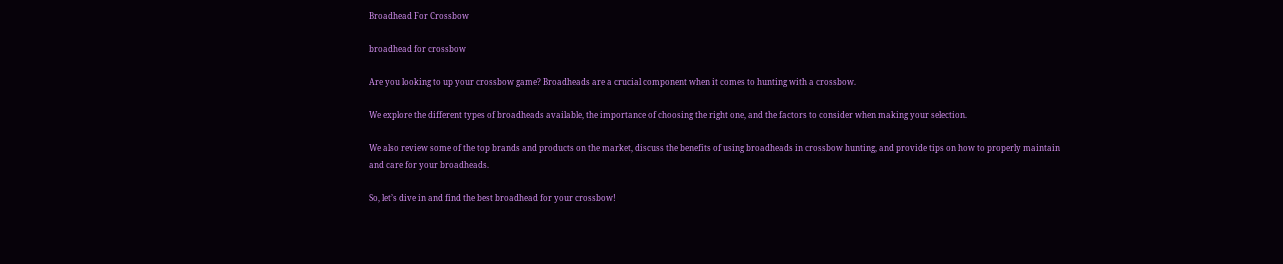Broadhead For Crossbow

broadhead for crossbow

Are you looking to up your crossbow game? Broadheads are a crucial component when it comes to hunting with a crossbow.

We explore the different types of broadheads available, the importance of choosing the right one, and the factors to consider when making your selection.

We also review some of the top brands and products on the market, discuss the benefits of using broadheads in crossbow hunting, and provide tips on how to properly maintain and care for your broadheads.

So, let’s dive in and find the best broadhead for your crossbow!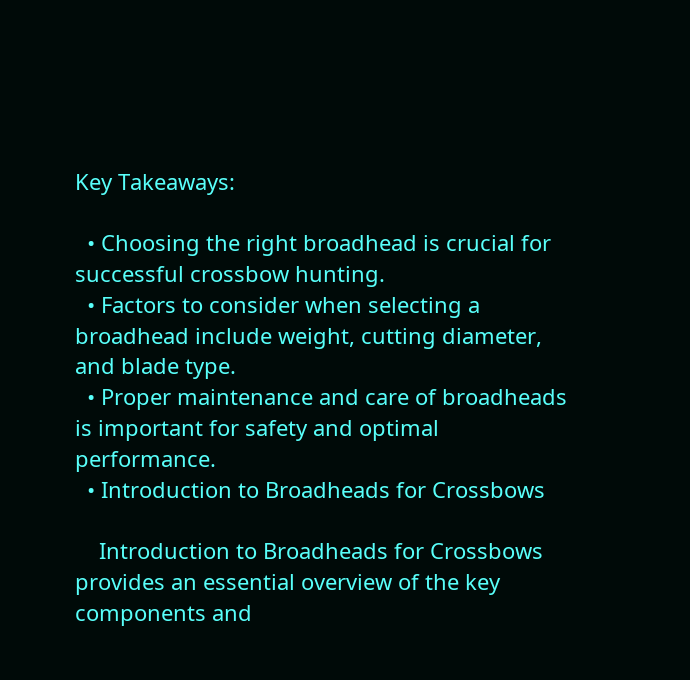Key Takeaways:

  • Choosing the right broadhead is crucial for successful crossbow hunting.
  • Factors to consider when selecting a broadhead include weight, cutting diameter, and blade type.
  • Proper maintenance and care of broadheads is important for safety and optimal performance.
  • Introduction to Broadheads for Crossbows

    Introduction to Broadheads for Crossbows provides an essential overview of the key components and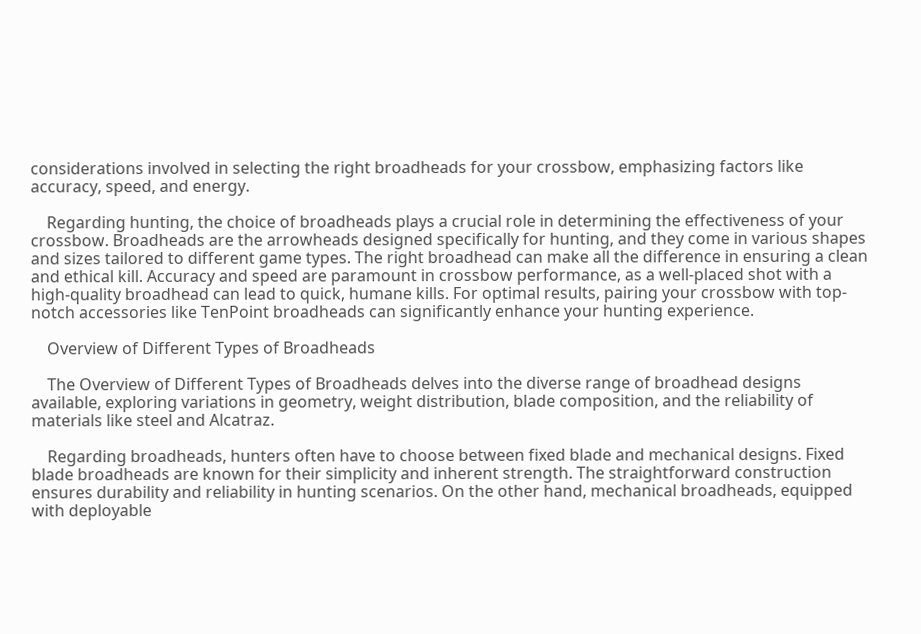considerations involved in selecting the right broadheads for your crossbow, emphasizing factors like accuracy, speed, and energy.

    Regarding hunting, the choice of broadheads plays a crucial role in determining the effectiveness of your crossbow. Broadheads are the arrowheads designed specifically for hunting, and they come in various shapes and sizes tailored to different game types. The right broadhead can make all the difference in ensuring a clean and ethical kill. Accuracy and speed are paramount in crossbow performance, as a well-placed shot with a high-quality broadhead can lead to quick, humane kills. For optimal results, pairing your crossbow with top-notch accessories like TenPoint broadheads can significantly enhance your hunting experience.

    Overview of Different Types of Broadheads

    The Overview of Different Types of Broadheads delves into the diverse range of broadhead designs available, exploring variations in geometry, weight distribution, blade composition, and the reliability of materials like steel and Alcatraz.

    Regarding broadheads, hunters often have to choose between fixed blade and mechanical designs. Fixed blade broadheads are known for their simplicity and inherent strength. The straightforward construction ensures durability and reliability in hunting scenarios. On the other hand, mechanical broadheads, equipped with deployable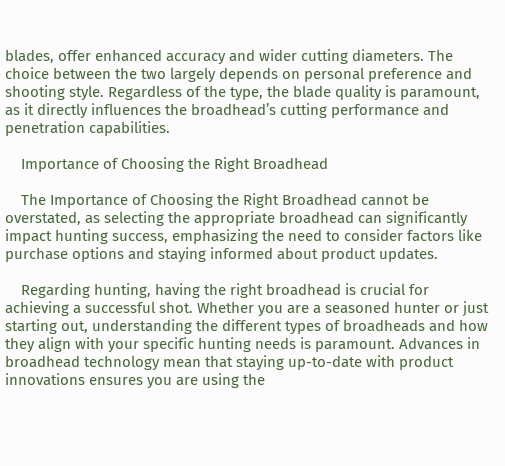blades, offer enhanced accuracy and wider cutting diameters. The choice between the two largely depends on personal preference and shooting style. Regardless of the type, the blade quality is paramount, as it directly influences the broadhead’s cutting performance and penetration capabilities.

    Importance of Choosing the Right Broadhead

    The Importance of Choosing the Right Broadhead cannot be overstated, as selecting the appropriate broadhead can significantly impact hunting success, emphasizing the need to consider factors like purchase options and staying informed about product updates.

    Regarding hunting, having the right broadhead is crucial for achieving a successful shot. Whether you are a seasoned hunter or just starting out, understanding the different types of broadheads and how they align with your specific hunting needs is paramount. Advances in broadhead technology mean that staying up-to-date with product innovations ensures you are using the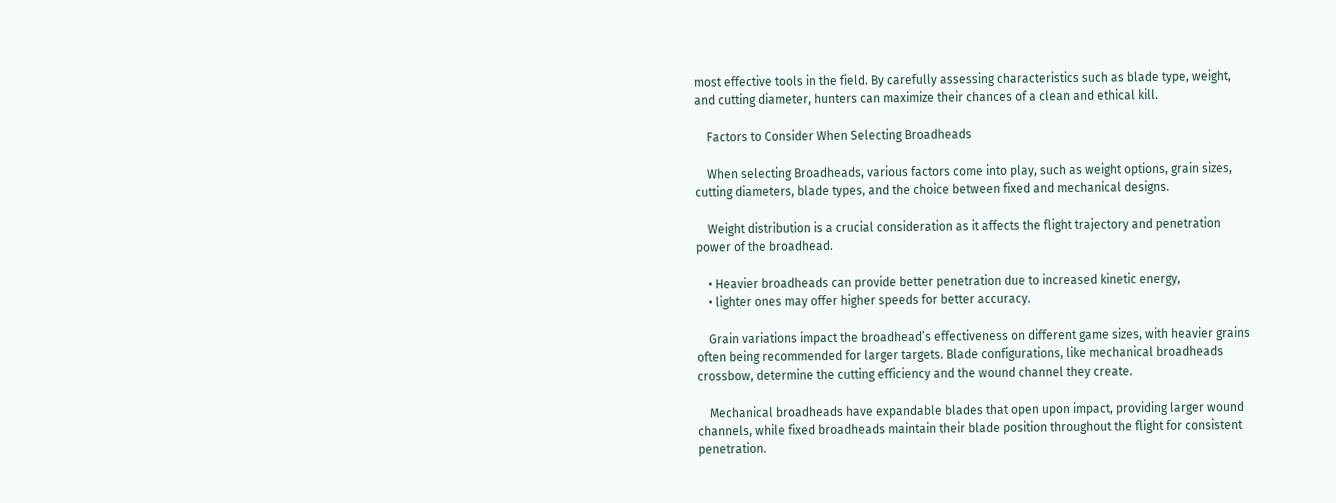most effective tools in the field. By carefully assessing characteristics such as blade type, weight, and cutting diameter, hunters can maximize their chances of a clean and ethical kill.

    Factors to Consider When Selecting Broadheads

    When selecting Broadheads, various factors come into play, such as weight options, grain sizes, cutting diameters, blade types, and the choice between fixed and mechanical designs.

    Weight distribution is a crucial consideration as it affects the flight trajectory and penetration power of the broadhead.

    • Heavier broadheads can provide better penetration due to increased kinetic energy,
    • lighter ones may offer higher speeds for better accuracy.

    Grain variations impact the broadhead’s effectiveness on different game sizes, with heavier grains often being recommended for larger targets. Blade configurations, like mechanical broadheads crossbow, determine the cutting efficiency and the wound channel they create.

    Mechanical broadheads have expandable blades that open upon impact, providing larger wound channels, while fixed broadheads maintain their blade position throughout the flight for consistent penetration.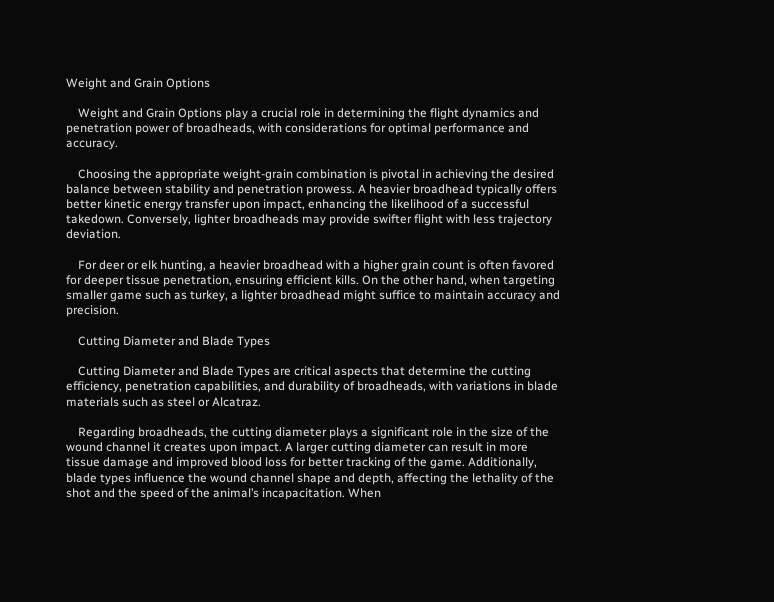Weight and Grain Options

    Weight and Grain Options play a crucial role in determining the flight dynamics and penetration power of broadheads, with considerations for optimal performance and accuracy.

    Choosing the appropriate weight-grain combination is pivotal in achieving the desired balance between stability and penetration prowess. A heavier broadhead typically offers better kinetic energy transfer upon impact, enhancing the likelihood of a successful takedown. Conversely, lighter broadheads may provide swifter flight with less trajectory deviation.

    For deer or elk hunting, a heavier broadhead with a higher grain count is often favored for deeper tissue penetration, ensuring efficient kills. On the other hand, when targeting smaller game such as turkey, a lighter broadhead might suffice to maintain accuracy and precision.

    Cutting Diameter and Blade Types

    Cutting Diameter and Blade Types are critical aspects that determine the cutting efficiency, penetration capabilities, and durability of broadheads, with variations in blade materials such as steel or Alcatraz.

    Regarding broadheads, the cutting diameter plays a significant role in the size of the wound channel it creates upon impact. A larger cutting diameter can result in more tissue damage and improved blood loss for better tracking of the game. Additionally, blade types influence the wound channel shape and depth, affecting the lethality of the shot and the speed of the animal’s incapacitation. When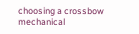choosing a crossbow mechanical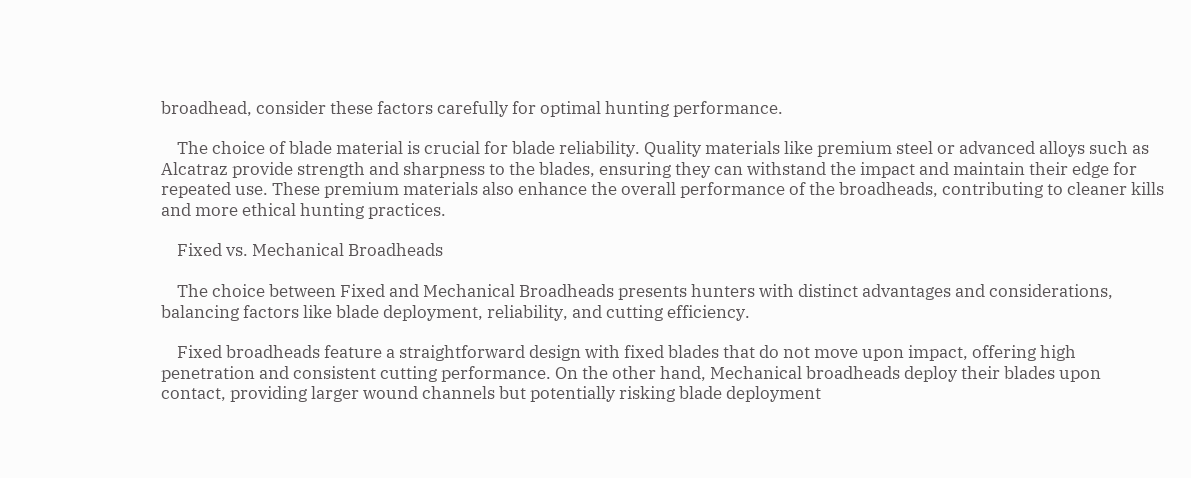broadhead, consider these factors carefully for optimal hunting performance.

    The choice of blade material is crucial for blade reliability. Quality materials like premium steel or advanced alloys such as Alcatraz provide strength and sharpness to the blades, ensuring they can withstand the impact and maintain their edge for repeated use. These premium materials also enhance the overall performance of the broadheads, contributing to cleaner kills and more ethical hunting practices.

    Fixed vs. Mechanical Broadheads

    The choice between Fixed and Mechanical Broadheads presents hunters with distinct advantages and considerations, balancing factors like blade deployment, reliability, and cutting efficiency.

    Fixed broadheads feature a straightforward design with fixed blades that do not move upon impact, offering high penetration and consistent cutting performance. On the other hand, Mechanical broadheads deploy their blades upon contact, providing larger wound channels but potentially risking blade deployment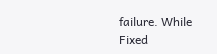failure. While Fixed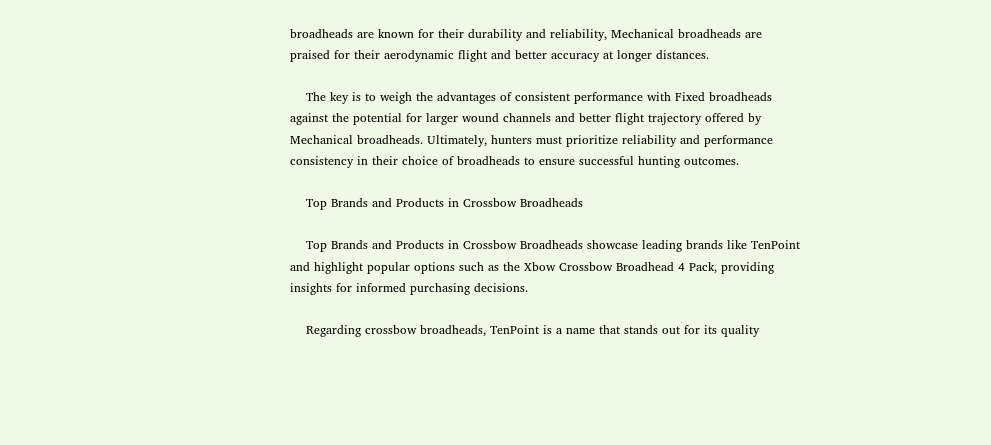broadheads are known for their durability and reliability, Mechanical broadheads are praised for their aerodynamic flight and better accuracy at longer distances.

    The key is to weigh the advantages of consistent performance with Fixed broadheads against the potential for larger wound channels and better flight trajectory offered by Mechanical broadheads. Ultimately, hunters must prioritize reliability and performance consistency in their choice of broadheads to ensure successful hunting outcomes.

    Top Brands and Products in Crossbow Broadheads

    Top Brands and Products in Crossbow Broadheads showcase leading brands like TenPoint and highlight popular options such as the Xbow Crossbow Broadhead 4 Pack, providing insights for informed purchasing decisions.

    Regarding crossbow broadheads, TenPoint is a name that stands out for its quality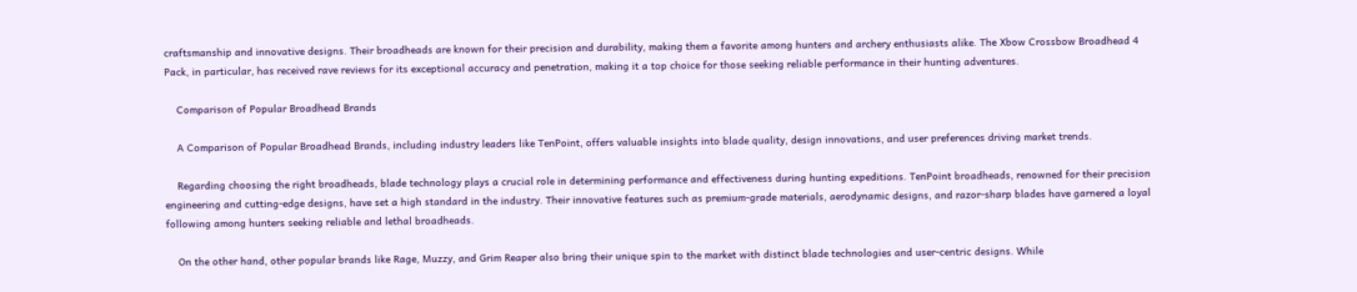craftsmanship and innovative designs. Their broadheads are known for their precision and durability, making them a favorite among hunters and archery enthusiasts alike. The Xbow Crossbow Broadhead 4 Pack, in particular, has received rave reviews for its exceptional accuracy and penetration, making it a top choice for those seeking reliable performance in their hunting adventures.

    Comparison of Popular Broadhead Brands

    A Comparison of Popular Broadhead Brands, including industry leaders like TenPoint, offers valuable insights into blade quality, design innovations, and user preferences driving market trends.

    Regarding choosing the right broadheads, blade technology plays a crucial role in determining performance and effectiveness during hunting expeditions. TenPoint broadheads, renowned for their precision engineering and cutting-edge designs, have set a high standard in the industry. Their innovative features such as premium-grade materials, aerodynamic designs, and razor-sharp blades have garnered a loyal following among hunters seeking reliable and lethal broadheads.

    On the other hand, other popular brands like Rage, Muzzy, and Grim Reaper also bring their unique spin to the market with distinct blade technologies and user-centric designs. While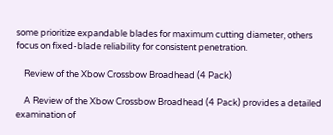some prioritize expandable blades for maximum cutting diameter, others focus on fixed-blade reliability for consistent penetration.

    Review of the Xbow Crossbow Broadhead (4 Pack)

    A Review of the Xbow Crossbow Broadhead (4 Pack) provides a detailed examination of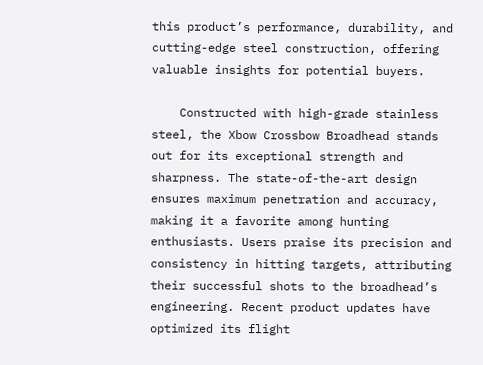this product’s performance, durability, and cutting-edge steel construction, offering valuable insights for potential buyers.

    Constructed with high-grade stainless steel, the Xbow Crossbow Broadhead stands out for its exceptional strength and sharpness. The state-of-the-art design ensures maximum penetration and accuracy, making it a favorite among hunting enthusiasts. Users praise its precision and consistency in hitting targets, attributing their successful shots to the broadhead’s engineering. Recent product updates have optimized its flight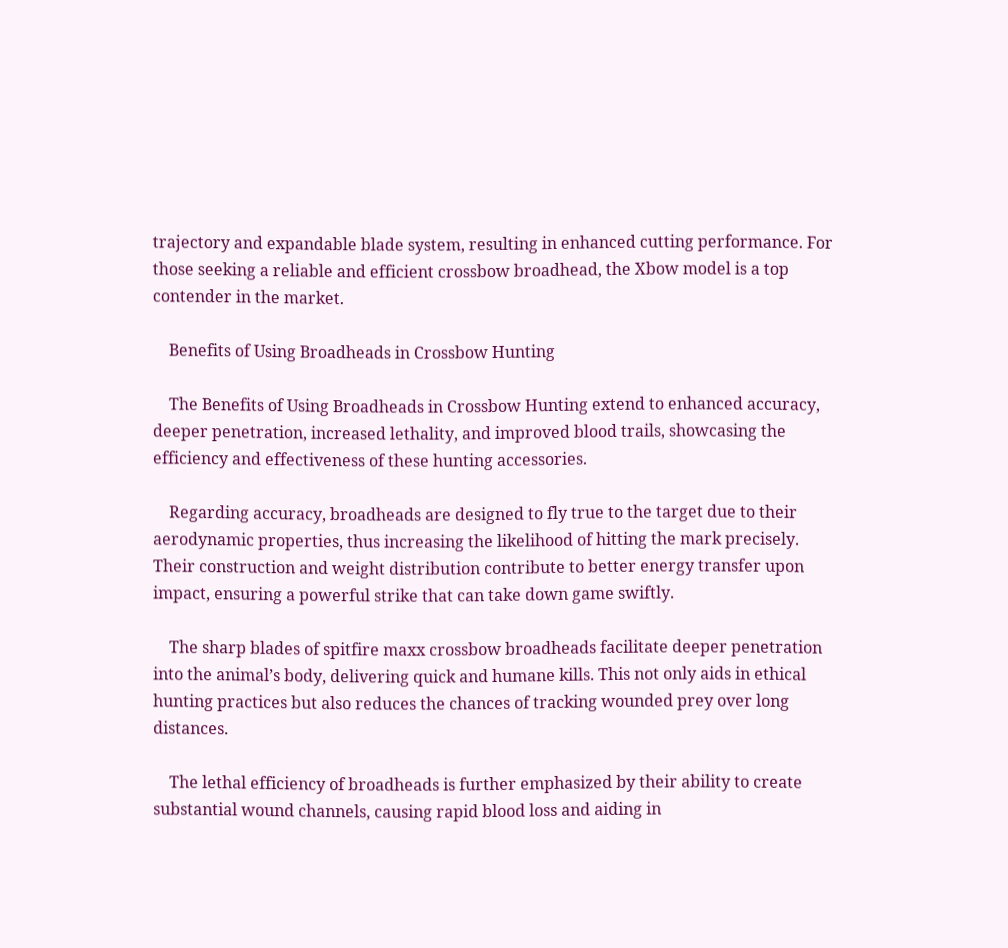trajectory and expandable blade system, resulting in enhanced cutting performance. For those seeking a reliable and efficient crossbow broadhead, the Xbow model is a top contender in the market.

    Benefits of Using Broadheads in Crossbow Hunting

    The Benefits of Using Broadheads in Crossbow Hunting extend to enhanced accuracy, deeper penetration, increased lethality, and improved blood trails, showcasing the efficiency and effectiveness of these hunting accessories.

    Regarding accuracy, broadheads are designed to fly true to the target due to their aerodynamic properties, thus increasing the likelihood of hitting the mark precisely. Their construction and weight distribution contribute to better energy transfer upon impact, ensuring a powerful strike that can take down game swiftly.

    The sharp blades of spitfire maxx crossbow broadheads facilitate deeper penetration into the animal’s body, delivering quick and humane kills. This not only aids in ethical hunting practices but also reduces the chances of tracking wounded prey over long distances.

    The lethal efficiency of broadheads is further emphasized by their ability to create substantial wound channels, causing rapid blood loss and aiding in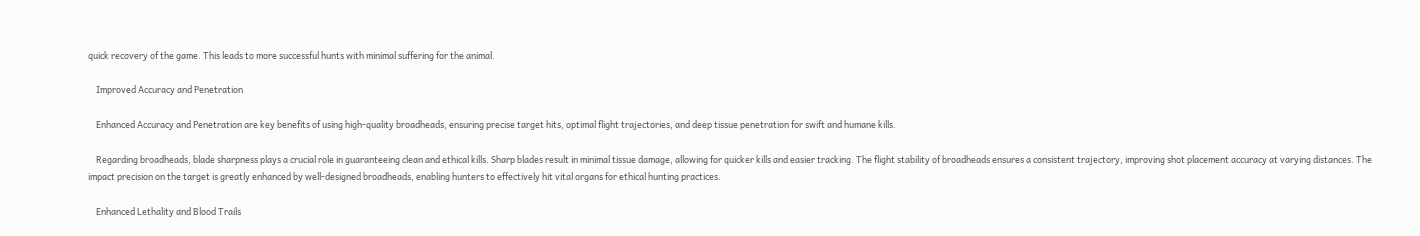quick recovery of the game. This leads to more successful hunts with minimal suffering for the animal.

    Improved Accuracy and Penetration

    Enhanced Accuracy and Penetration are key benefits of using high-quality broadheads, ensuring precise target hits, optimal flight trajectories, and deep tissue penetration for swift and humane kills.

    Regarding broadheads, blade sharpness plays a crucial role in guaranteeing clean and ethical kills. Sharp blades result in minimal tissue damage, allowing for quicker kills and easier tracking. The flight stability of broadheads ensures a consistent trajectory, improving shot placement accuracy at varying distances. The impact precision on the target is greatly enhanced by well-designed broadheads, enabling hunters to effectively hit vital organs for ethical hunting practices.

    Enhanced Lethality and Blood Trails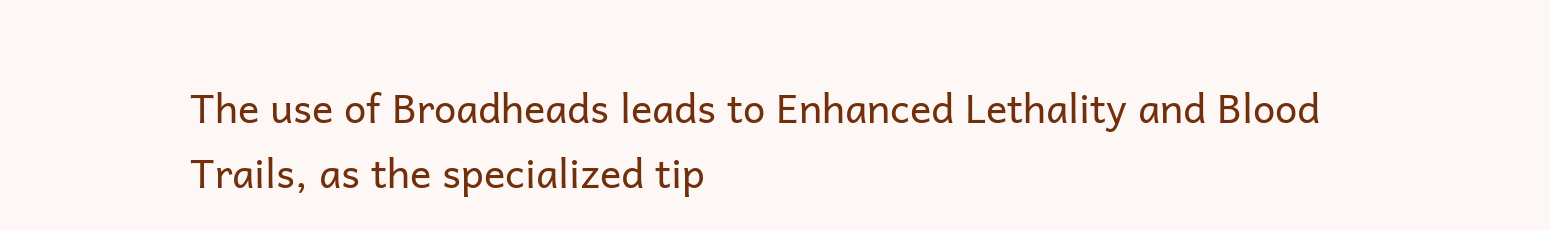The use of Broadheads leads to Enhanced Lethality and Blood Trails, as the specialized tip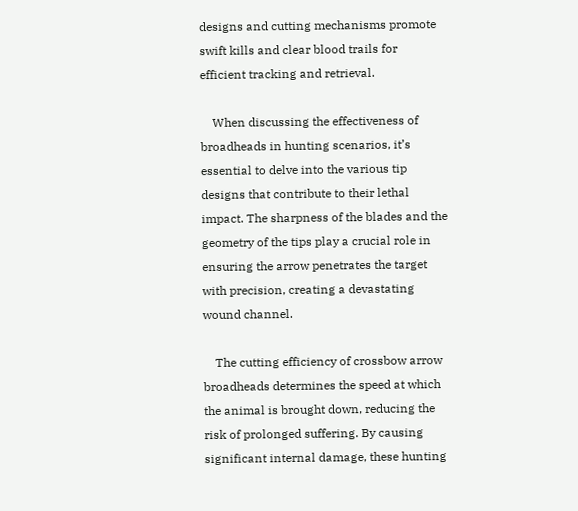designs and cutting mechanisms promote swift kills and clear blood trails for efficient tracking and retrieval.

    When discussing the effectiveness of broadheads in hunting scenarios, it’s essential to delve into the various tip designs that contribute to their lethal impact. The sharpness of the blades and the geometry of the tips play a crucial role in ensuring the arrow penetrates the target with precision, creating a devastating wound channel.

    The cutting efficiency of crossbow arrow broadheads determines the speed at which the animal is brought down, reducing the risk of prolonged suffering. By causing significant internal damage, these hunting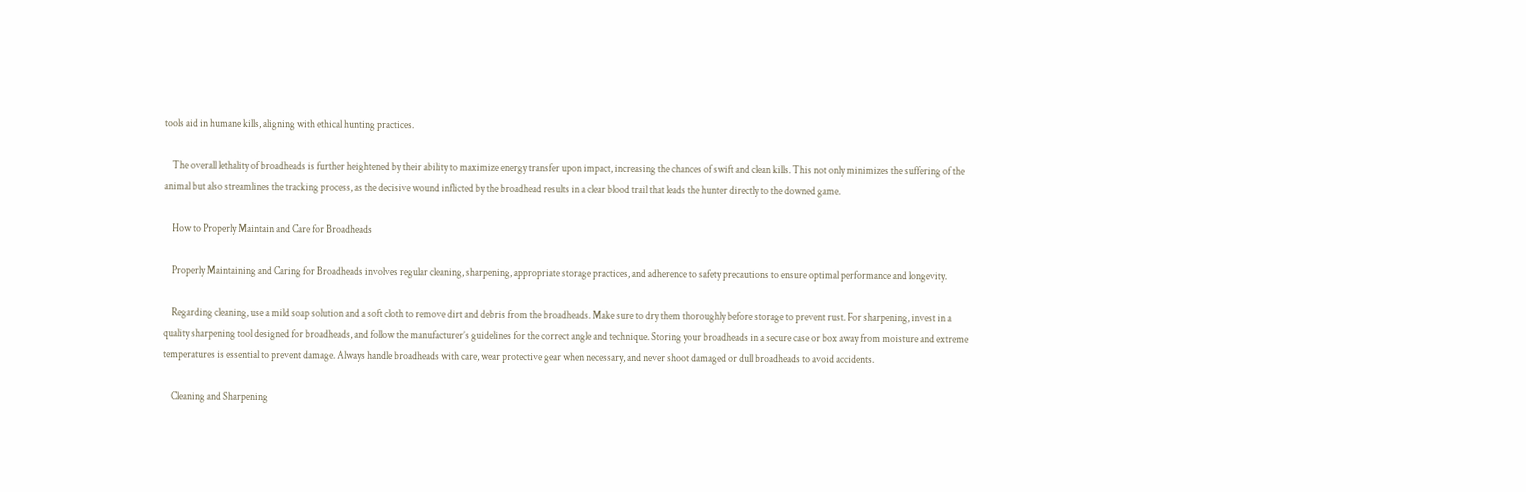tools aid in humane kills, aligning with ethical hunting practices.

    The overall lethality of broadheads is further heightened by their ability to maximize energy transfer upon impact, increasing the chances of swift and clean kills. This not only minimizes the suffering of the animal but also streamlines the tracking process, as the decisive wound inflicted by the broadhead results in a clear blood trail that leads the hunter directly to the downed game.

    How to Properly Maintain and Care for Broadheads

    Properly Maintaining and Caring for Broadheads involves regular cleaning, sharpening, appropriate storage practices, and adherence to safety precautions to ensure optimal performance and longevity.

    Regarding cleaning, use a mild soap solution and a soft cloth to remove dirt and debris from the broadheads. Make sure to dry them thoroughly before storage to prevent rust. For sharpening, invest in a quality sharpening tool designed for broadheads, and follow the manufacturer’s guidelines for the correct angle and technique. Storing your broadheads in a secure case or box away from moisture and extreme temperatures is essential to prevent damage. Always handle broadheads with care, wear protective gear when necessary, and never shoot damaged or dull broadheads to avoid accidents.

    Cleaning and Sharpening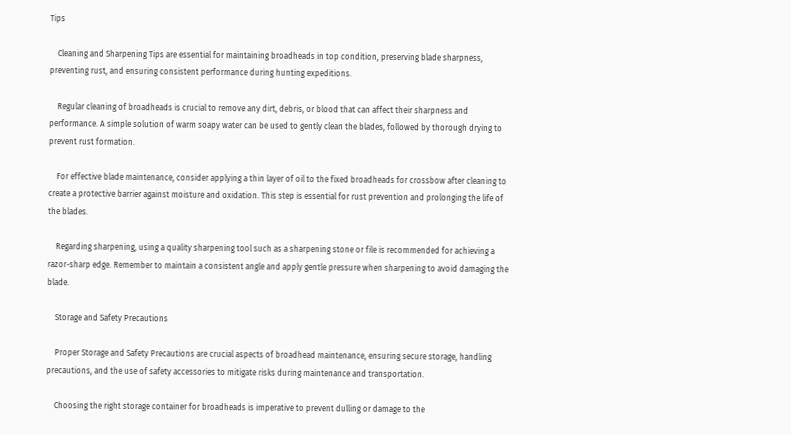Tips

    Cleaning and Sharpening Tips are essential for maintaining broadheads in top condition, preserving blade sharpness, preventing rust, and ensuring consistent performance during hunting expeditions.

    Regular cleaning of broadheads is crucial to remove any dirt, debris, or blood that can affect their sharpness and performance. A simple solution of warm soapy water can be used to gently clean the blades, followed by thorough drying to prevent rust formation.

    For effective blade maintenance, consider applying a thin layer of oil to the fixed broadheads for crossbow after cleaning to create a protective barrier against moisture and oxidation. This step is essential for rust prevention and prolonging the life of the blades.

    Regarding sharpening, using a quality sharpening tool such as a sharpening stone or file is recommended for achieving a razor-sharp edge. Remember to maintain a consistent angle and apply gentle pressure when sharpening to avoid damaging the blade.

    Storage and Safety Precautions

    Proper Storage and Safety Precautions are crucial aspects of broadhead maintenance, ensuring secure storage, handling precautions, and the use of safety accessories to mitigate risks during maintenance and transportation.

    Choosing the right storage container for broadheads is imperative to prevent dulling or damage to the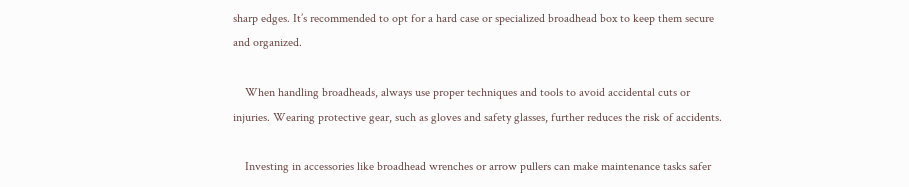sharp edges. It’s recommended to opt for a hard case or specialized broadhead box to keep them secure and organized.

    When handling broadheads, always use proper techniques and tools to avoid accidental cuts or injuries. Wearing protective gear, such as gloves and safety glasses, further reduces the risk of accidents.

    Investing in accessories like broadhead wrenches or arrow pullers can make maintenance tasks safer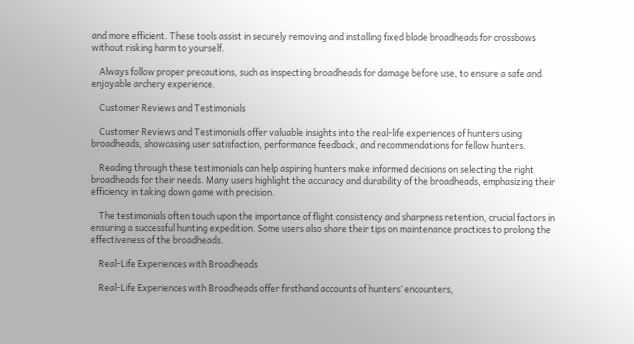and more efficient. These tools assist in securely removing and installing fixed blade broadheads for crossbows without risking harm to yourself.

    Always follow proper precautions, such as inspecting broadheads for damage before use, to ensure a safe and enjoyable archery experience.

    Customer Reviews and Testimonials

    Customer Reviews and Testimonials offer valuable insights into the real-life experiences of hunters using broadheads, showcasing user satisfaction, performance feedback, and recommendations for fellow hunters.

    Reading through these testimonials can help aspiring hunters make informed decisions on selecting the right broadheads for their needs. Many users highlight the accuracy and durability of the broadheads, emphasizing their efficiency in taking down game with precision.

    The testimonials often touch upon the importance of flight consistency and sharpness retention, crucial factors in ensuring a successful hunting expedition. Some users also share their tips on maintenance practices to prolong the effectiveness of the broadheads.

    Real-Life Experiences with Broadheads

    Real-Life Experiences with Broadheads offer firsthand accounts of hunters’ encounters,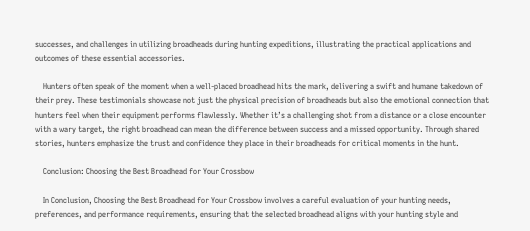successes, and challenges in utilizing broadheads during hunting expeditions, illustrating the practical applications and outcomes of these essential accessories.

    Hunters often speak of the moment when a well-placed broadhead hits the mark, delivering a swift and humane takedown of their prey. These testimonials showcase not just the physical precision of broadheads but also the emotional connection that hunters feel when their equipment performs flawlessly. Whether it’s a challenging shot from a distance or a close encounter with a wary target, the right broadhead can mean the difference between success and a missed opportunity. Through shared stories, hunters emphasize the trust and confidence they place in their broadheads for critical moments in the hunt.

    Conclusion: Choosing the Best Broadhead for Your Crossbow

    In Conclusion, Choosing the Best Broadhead for Your Crossbow involves a careful evaluation of your hunting needs, preferences, and performance requirements, ensuring that the selected broadhead aligns with your hunting style and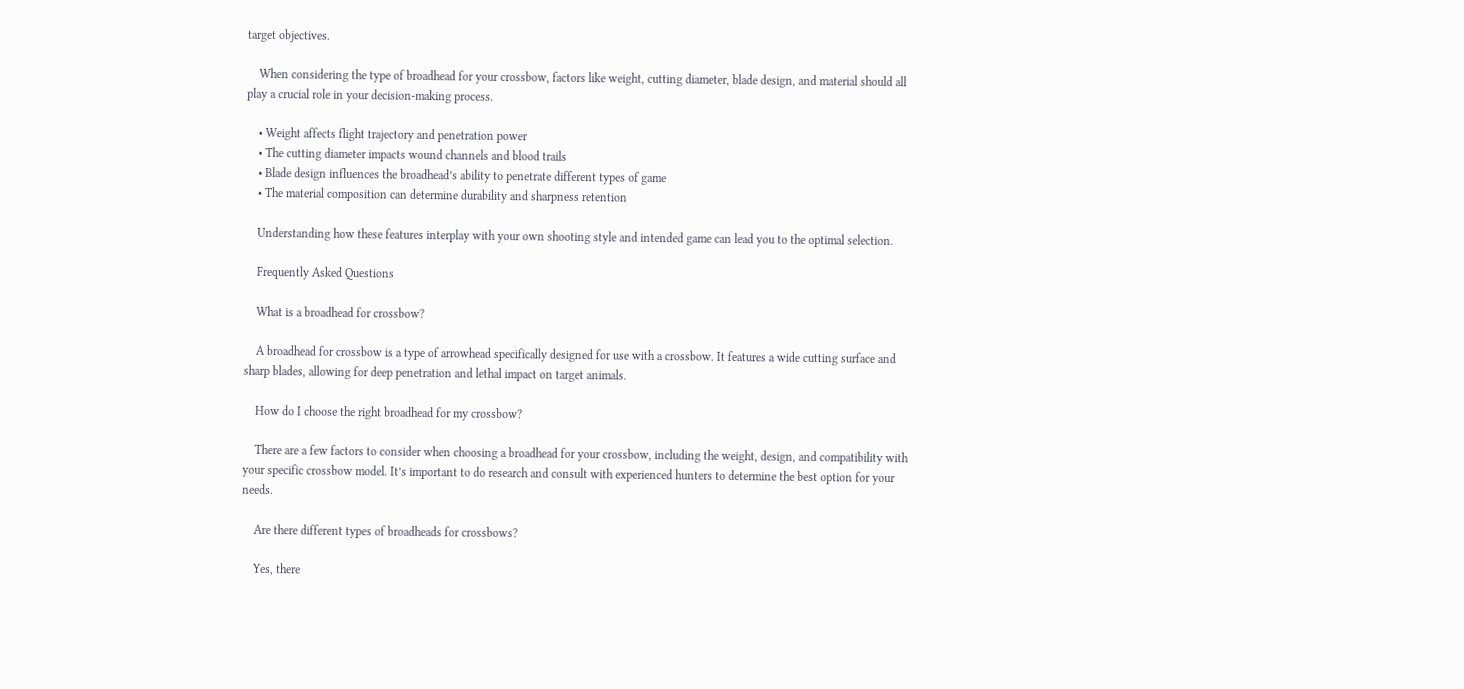target objectives.

    When considering the type of broadhead for your crossbow, factors like weight, cutting diameter, blade design, and material should all play a crucial role in your decision-making process.

    • Weight affects flight trajectory and penetration power
    • The cutting diameter impacts wound channels and blood trails
    • Blade design influences the broadhead’s ability to penetrate different types of game
    • The material composition can determine durability and sharpness retention

    Understanding how these features interplay with your own shooting style and intended game can lead you to the optimal selection.

    Frequently Asked Questions

    What is a broadhead for crossbow?

    A broadhead for crossbow is a type of arrowhead specifically designed for use with a crossbow. It features a wide cutting surface and sharp blades, allowing for deep penetration and lethal impact on target animals.

    How do I choose the right broadhead for my crossbow?

    There are a few factors to consider when choosing a broadhead for your crossbow, including the weight, design, and compatibility with your specific crossbow model. It’s important to do research and consult with experienced hunters to determine the best option for your needs.

    Are there different types of broadheads for crossbows?

    Yes, there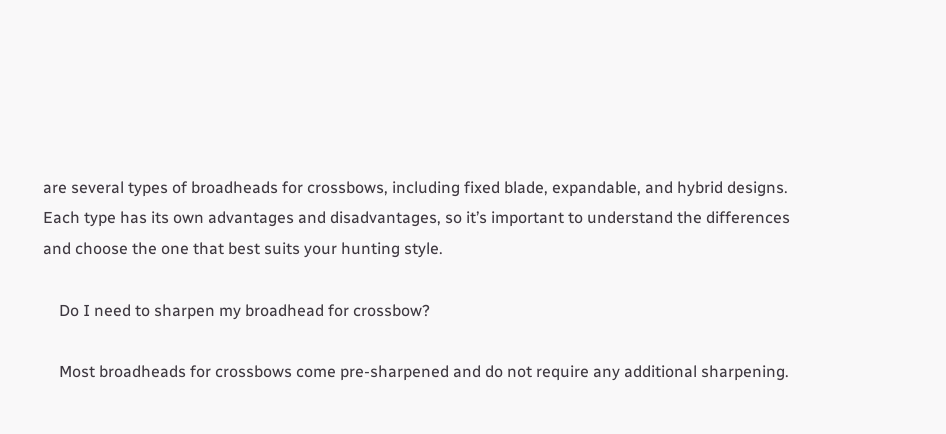are several types of broadheads for crossbows, including fixed blade, expandable, and hybrid designs. Each type has its own advantages and disadvantages, so it’s important to understand the differences and choose the one that best suits your hunting style.

    Do I need to sharpen my broadhead for crossbow?

    Most broadheads for crossbows come pre-sharpened and do not require any additional sharpening.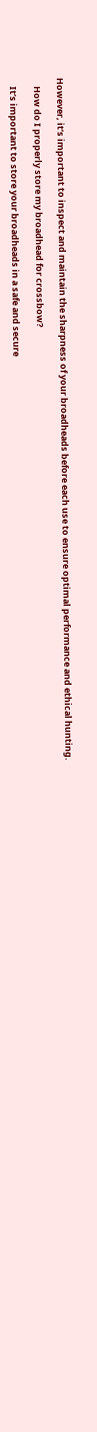However, it’s important to inspect and maintain the sharpness of your broadheads before each use to ensure optimal performance and ethical hunting.

    How do I properly store my broadhead for crossbow?

    It’s important to store your broadheads in a safe and secure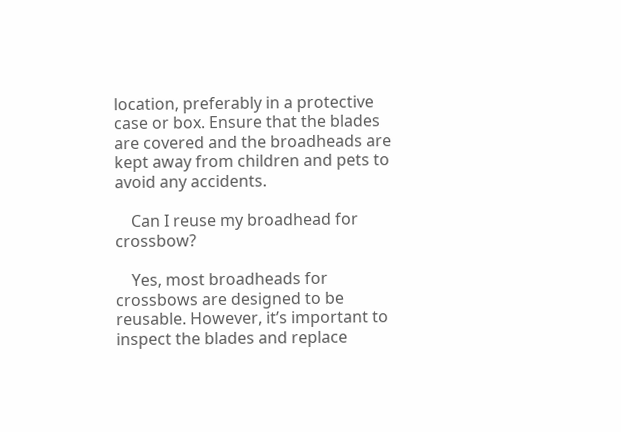location, preferably in a protective case or box. Ensure that the blades are covered and the broadheads are kept away from children and pets to avoid any accidents.

    Can I reuse my broadhead for crossbow?

    Yes, most broadheads for crossbows are designed to be reusable. However, it’s important to inspect the blades and replace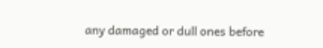any damaged or dull ones before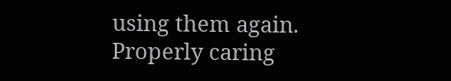using them again. Properly caring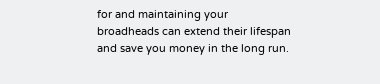for and maintaining your broadheads can extend their lifespan and save you money in the long run.